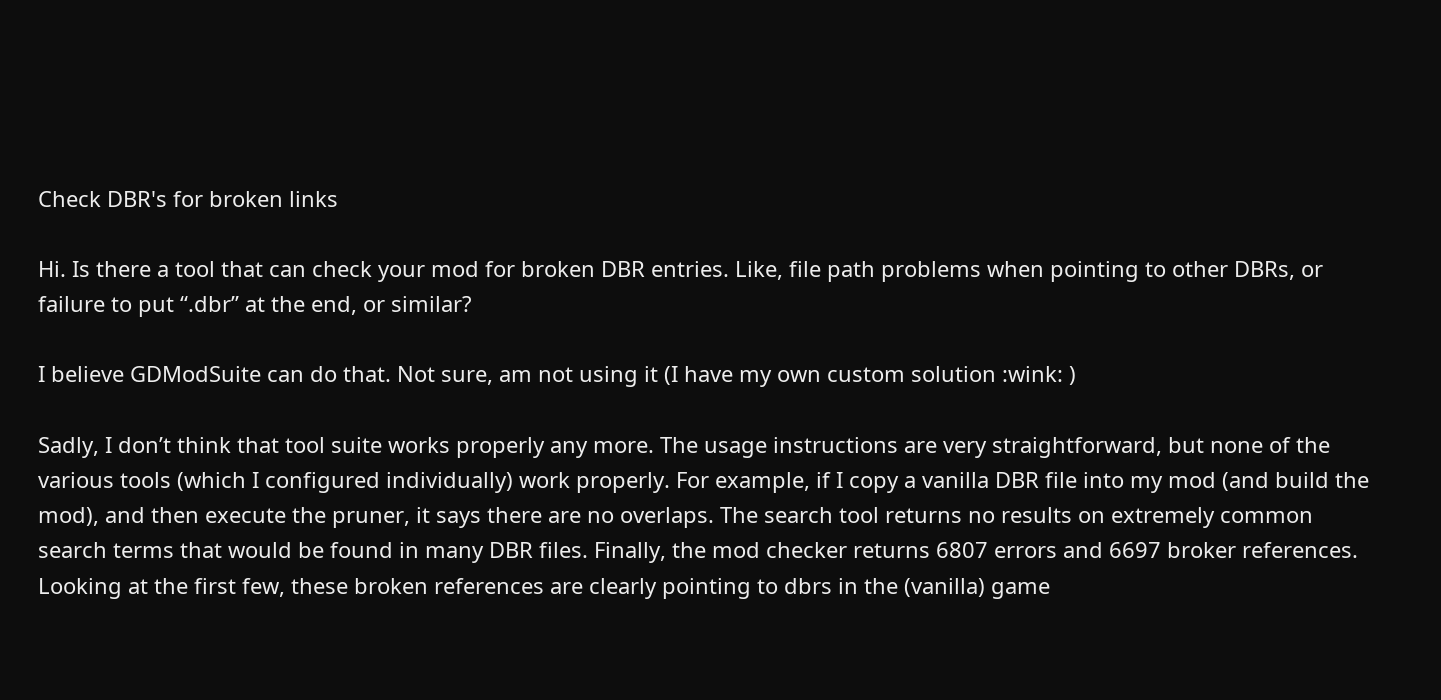Check DBR's for broken links

Hi. Is there a tool that can check your mod for broken DBR entries. Like, file path problems when pointing to other DBRs, or failure to put “.dbr” at the end, or similar?

I believe GDModSuite can do that. Not sure, am not using it (I have my own custom solution :wink: )

Sadly, I don’t think that tool suite works properly any more. The usage instructions are very straightforward, but none of the various tools (which I configured individually) work properly. For example, if I copy a vanilla DBR file into my mod (and build the mod), and then execute the pruner, it says there are no overlaps. The search tool returns no results on extremely common search terms that would be found in many DBR files. Finally, the mod checker returns 6807 errors and 6697 broker references. Looking at the first few, these broken references are clearly pointing to dbrs in the (vanilla) game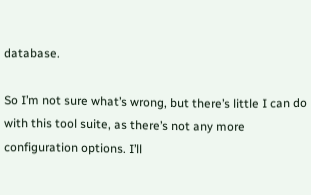database.

So I’m not sure what’s wrong, but there’s little I can do with this tool suite, as there’s not any more configuration options. I’ll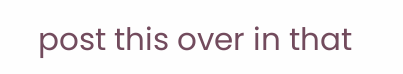post this over in that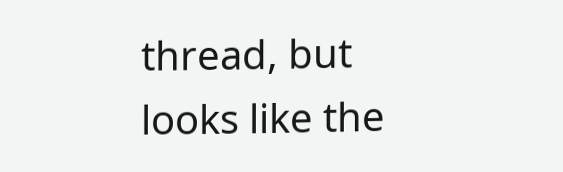thread, but looks like the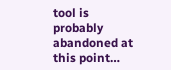tool is probably abandoned at this point…